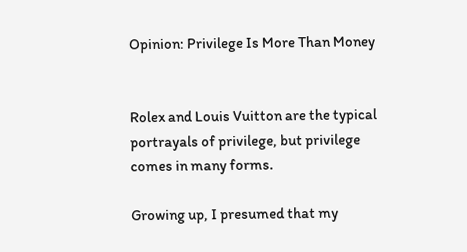Opinion: Privilege Is More Than Money


Rolex and Louis Vuitton are the typical portrayals of privilege, but privilege comes in many forms.

Growing up, I presumed that my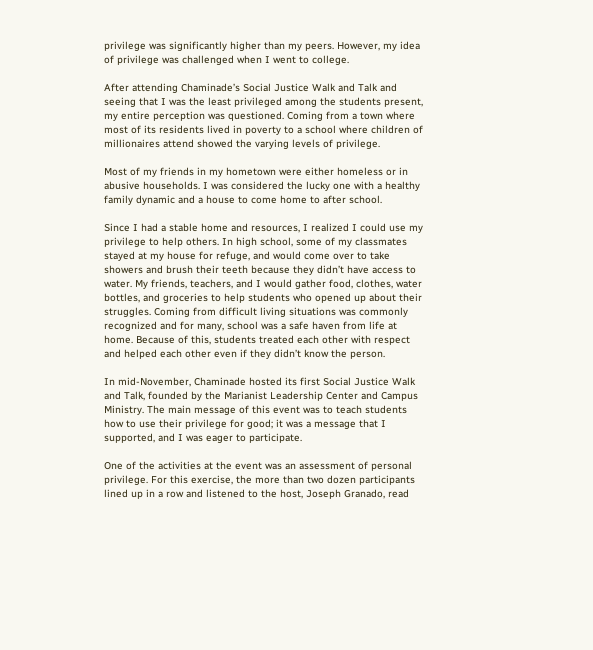privilege was significantly higher than my peers. However, my idea of privilege was challenged when I went to college.

After attending Chaminade’s Social Justice Walk and Talk and seeing that I was the least privileged among the students present, my entire perception was questioned. Coming from a town where most of its residents lived in poverty to a school where children of millionaires attend showed the varying levels of privilege.

Most of my friends in my hometown were either homeless or in abusive households. I was considered the lucky one with a healthy family dynamic and a house to come home to after school.

Since I had a stable home and resources, I realized I could use my privilege to help others. In high school, some of my classmates stayed at my house for refuge, and would come over to take showers and brush their teeth because they didn’t have access to water. My friends, teachers, and I would gather food, clothes, water bottles, and groceries to help students who opened up about their struggles. Coming from difficult living situations was commonly recognized and for many, school was a safe haven from life at home. Because of this, students treated each other with respect and helped each other even if they didn’t know the person.

In mid-November, Chaminade hosted its first Social Justice Walk and Talk, founded by the Marianist Leadership Center and Campus Ministry. The main message of this event was to teach students how to use their privilege for good; it was a message that I supported, and I was eager to participate.

One of the activities at the event was an assessment of personal privilege. For this exercise, the more than two dozen participants lined up in a row and listened to the host, Joseph Granado, read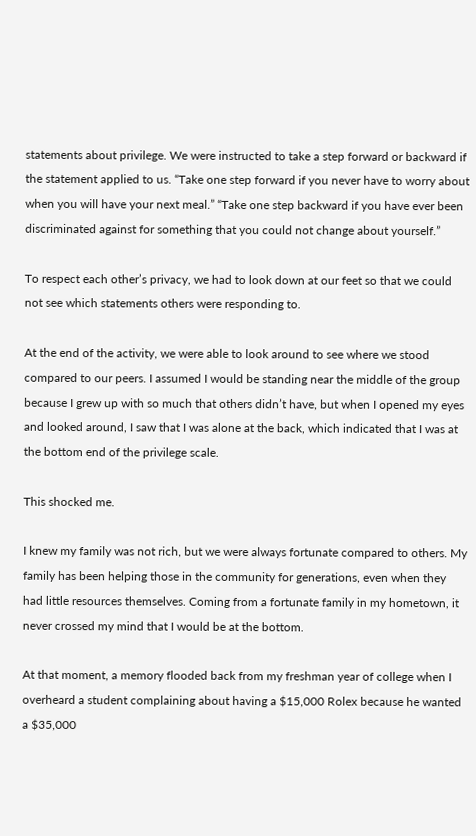statements about privilege. We were instructed to take a step forward or backward if the statement applied to us. “Take one step forward if you never have to worry about when you will have your next meal.” “Take one step backward if you have ever been discriminated against for something that you could not change about yourself.”

To respect each other’s privacy, we had to look down at our feet so that we could not see which statements others were responding to.

At the end of the activity, we were able to look around to see where we stood compared to our peers. I assumed I would be standing near the middle of the group because I grew up with so much that others didn’t have, but when I opened my eyes and looked around, I saw that I was alone at the back, which indicated that I was at the bottom end of the privilege scale.

This shocked me.

I knew my family was not rich, but we were always fortunate compared to others. My family has been helping those in the community for generations, even when they had little resources themselves. Coming from a fortunate family in my hometown, it never crossed my mind that I would be at the bottom.

At that moment, a memory flooded back from my freshman year of college when I overheard a student complaining about having a $15,000 Rolex because he wanted a $35,000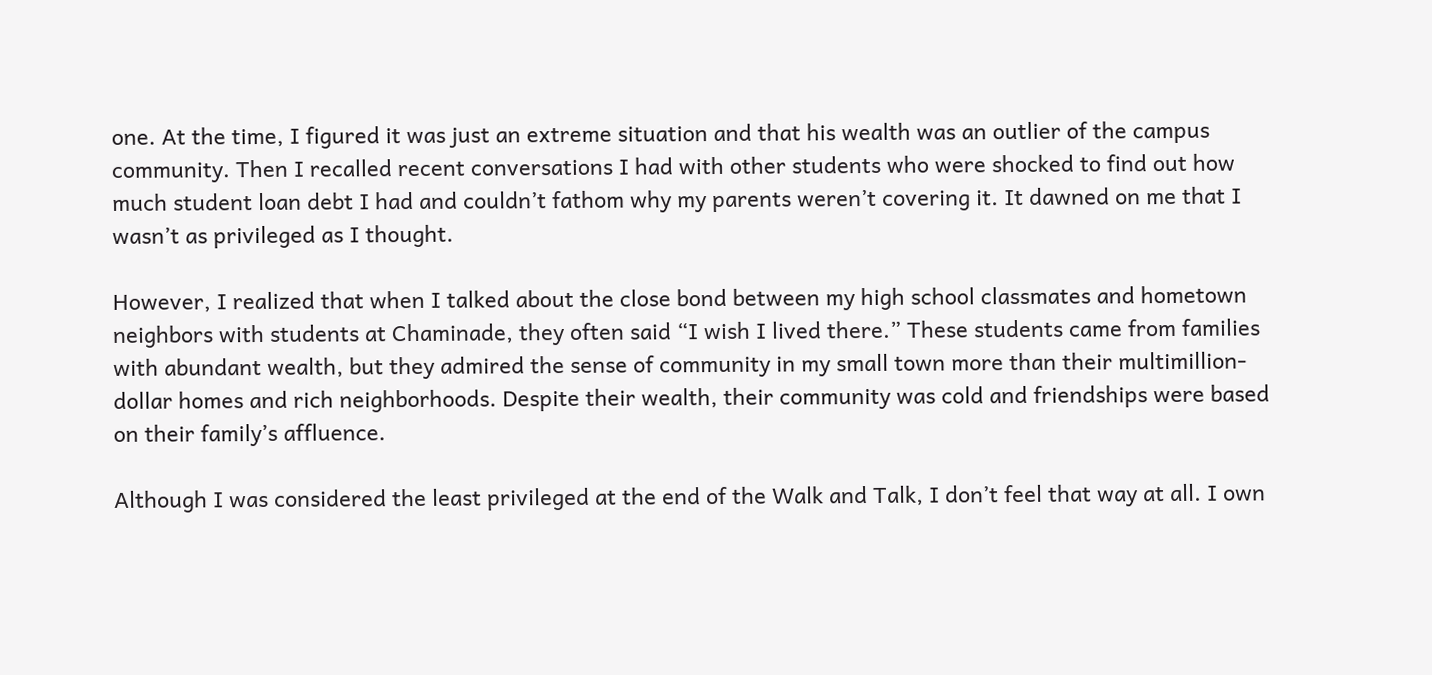one. At the time, I figured it was just an extreme situation and that his wealth was an outlier of the campus community. Then I recalled recent conversations I had with other students who were shocked to find out how much student loan debt I had and couldn’t fathom why my parents weren’t covering it. It dawned on me that I wasn’t as privileged as I thought.

However, I realized that when I talked about the close bond between my high school classmates and hometown neighbors with students at Chaminade, they often said “I wish I lived there.” These students came from families with abundant wealth, but they admired the sense of community in my small town more than their multimillion-dollar homes and rich neighborhoods. Despite their wealth, their community was cold and friendships were based on their family’s affluence.

Although I was considered the least privileged at the end of the Walk and Talk, I don’t feel that way at all. I own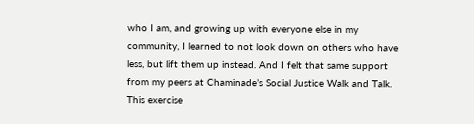who I am, and growing up with everyone else in my community, I learned to not look down on others who have less, but lift them up instead. And I felt that same support from my peers at Chaminade’s Social Justice Walk and Talk. This exercise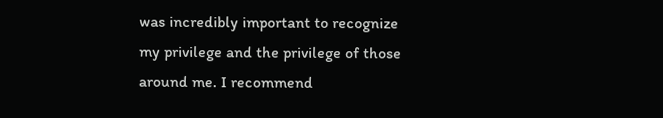was incredibly important to recognize my privilege and the privilege of those around me. I recommend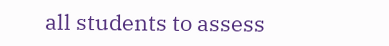all students to assess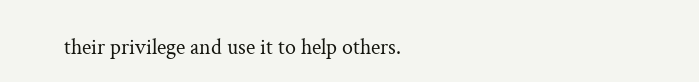their privilege and use it to help others.